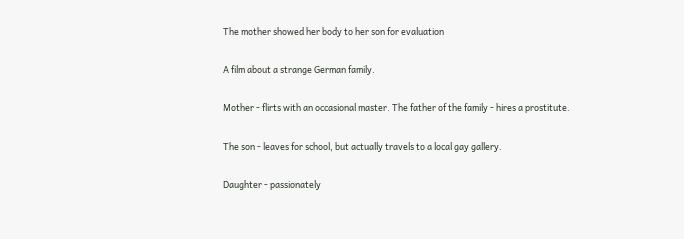The mother showed her body to her son for evaluation

A film about a strange German family.

Mother - flirts with an occasional master. The father of the family - hires a prostitute.

The son - leaves for school, but actually travels to a local gay gallery.

Daughter - passionately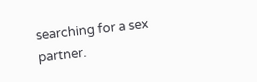searching for a sex partner.